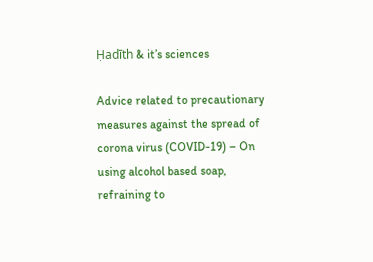Ḥadīth & it’s sciences

Advice related to precautionary measures against the spread of corona virus (COVID-19) – On using alcohol based soap, refraining to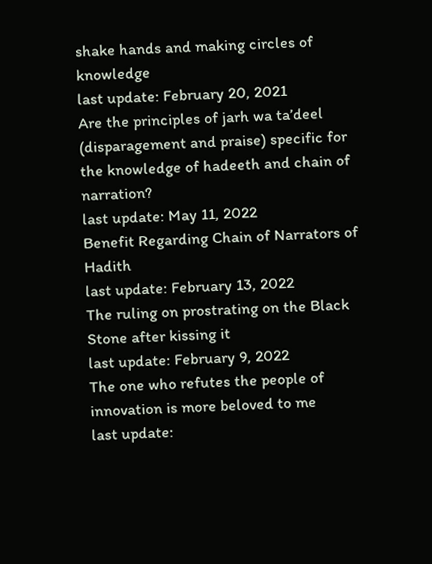shake hands and making circles of knowledge
last update: February 20, 2021
Are the principles of jarh wa ta’deel (disparagement and praise) specific for the knowledge of hadeeth and chain of narration?
last update: May 11, 2022
Benefit Regarding Chain of Narrators of Hadith
last update: February 13, 2022
The ruling on prostrating on the Black Stone after kissing it
last update: February 9, 2022
The one who refutes the people of innovation is more beloved to me
last update: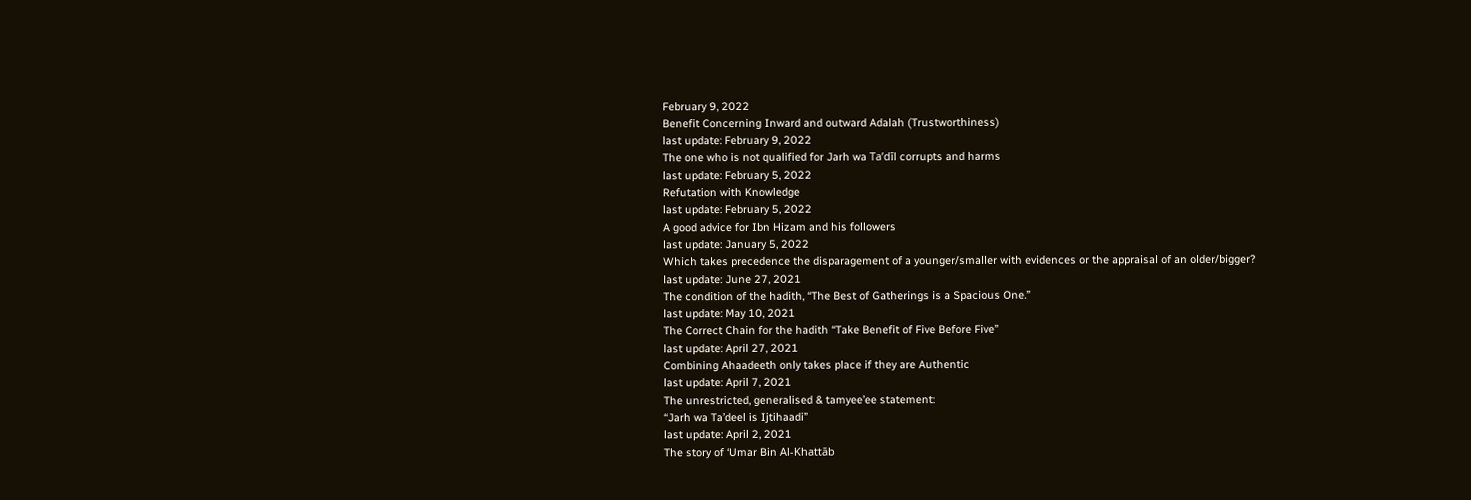February 9, 2022
Benefit Concerning Inward and outward Adalah (Trustworthiness)
last update: February 9, 2022
The one who is not qualified for Jarh wa Ta’dīl corrupts and harms
last update: February 5, 2022
Refutation with Knowledge
last update: February 5, 2022
A good advice for Ibn Hizam and his followers
last update: January 5, 2022
Which takes precedence the disparagement of a younger/smaller with evidences or the appraisal of an older/bigger?
last update: June 27, 2021
The condition of the hadith, “The Best of Gatherings is a Spacious One.”
last update: May 10, 2021
The Correct Chain for the hadith “Take Benefit of Five Before Five”
last update: April 27, 2021
Combining Ahaadeeth only takes place if they are Authentic
last update: April 7, 2021
The unrestricted, generalised & tamyee’ee statement:
“Jarh wa Ta’deel is Ijtihaadi”
last update: April 2, 2021
The story of ‘Umar Bin Al-Khattāb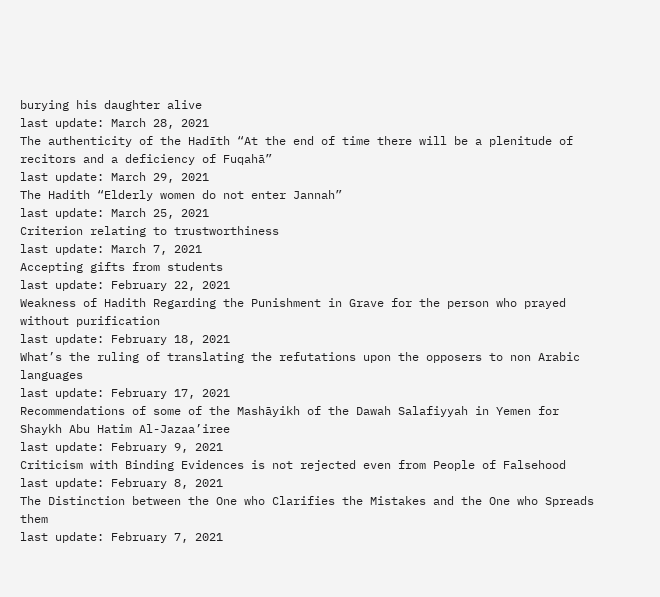burying his daughter alive
last update: March 28, 2021
The authenticity of the Hadīth “At the end of time there will be a plenitude of recitors and a deficiency of Fuqahā”
last update: March 29, 2021
The Hadith “Elderly women do not enter Jannah”
last update: March 25, 2021
Criterion relating to trustworthiness
last update: March 7, 2021
Accepting gifts from students
last update: February 22, 2021
Weakness of Hadith Regarding the Punishment in Grave for the person who prayed without purification
last update: February 18, 2021
What’s the ruling of translating the refutations upon the opposers to non Arabic languages
last update: February 17, 2021
Recommendations of some of the Mashāyikh of the Dawah Salafiyyah in Yemen for Shaykh Abu Hatim Al-Jazaa’iree
last update: February 9, 2021
Criticism with Binding Evidences is not rejected even from People of Falsehood
last update: February 8, 2021
The Distinction between the One who Clarifies the Mistakes and the One who Spreads them
last update: February 7, 2021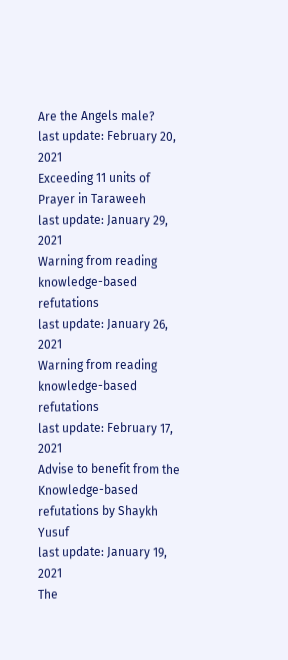Are the Angels male?
last update: February 20, 2021
Exceeding 11 units of Prayer in Taraweeh
last update: January 29, 2021
Warning from reading knowledge-based refutations
last update: January 26, 2021
Warning from reading knowledge-based refutations
last update: February 17, 2021
Advise to benefit from the Knowledge-based refutations by Shaykh Yusuf
last update: January 19, 2021
The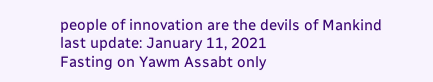people of innovation are the devils of Mankind
last update: January 11, 2021
Fasting on Yawm Assabt only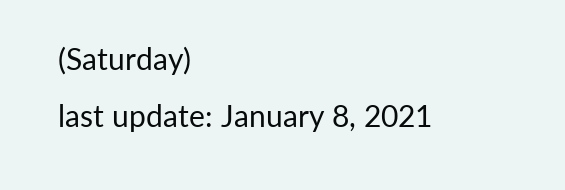(Saturday)
last update: January 8, 2021